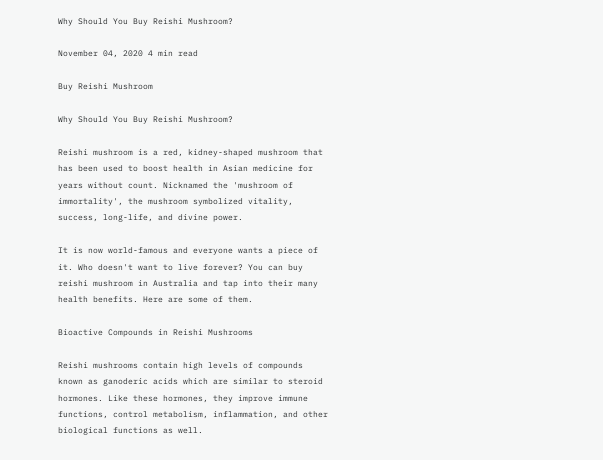Why Should You Buy Reishi Mushroom?

November 04, 2020 4 min read

Buy Reishi Mushroom

Why Should You Buy Reishi Mushroom?

Reishi mushroom is a red, kidney-shaped mushroom that has been used to boost health in Asian medicine for years without count. Nicknamed the 'mushroom of immortality', the mushroom symbolized vitality, success, long-life, and divine power.

It is now world-famous and everyone wants a piece of it. Who doesn't want to live forever? You can buy reishi mushroom in Australia and tap into their many health benefits. Here are some of them.

Bioactive Compounds in Reishi Mushrooms

Reishi mushrooms contain high levels of compounds known as ganoderic acids which are similar to steroid hormones. Like these hormones, they improve immune functions, control metabolism, inflammation, and other biological functions as well.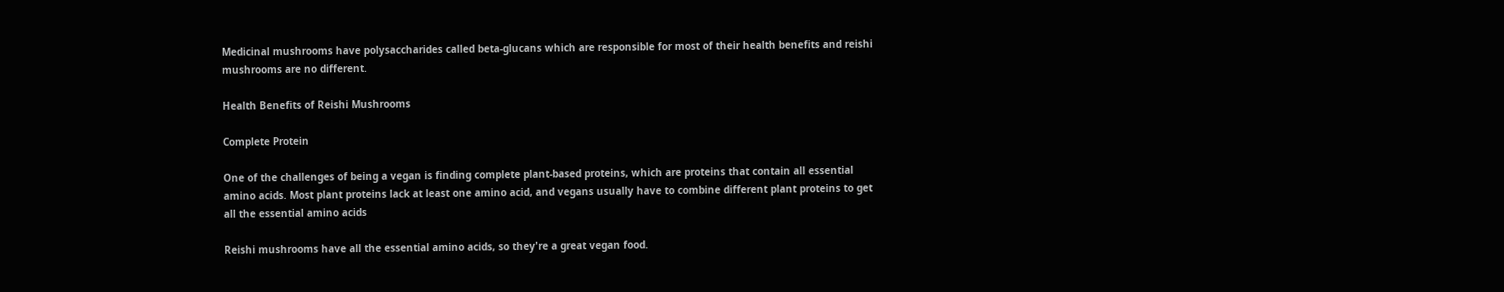Medicinal mushrooms have polysaccharides called beta-glucans which are responsible for most of their health benefits and reishi mushrooms are no different.

Health Benefits of Reishi Mushrooms

Complete Protein

One of the challenges of being a vegan is finding complete plant-based proteins, which are proteins that contain all essential amino acids. Most plant proteins lack at least one amino acid, and vegans usually have to combine different plant proteins to get all the essential amino acids

Reishi mushrooms have all the essential amino acids, so they're a great vegan food.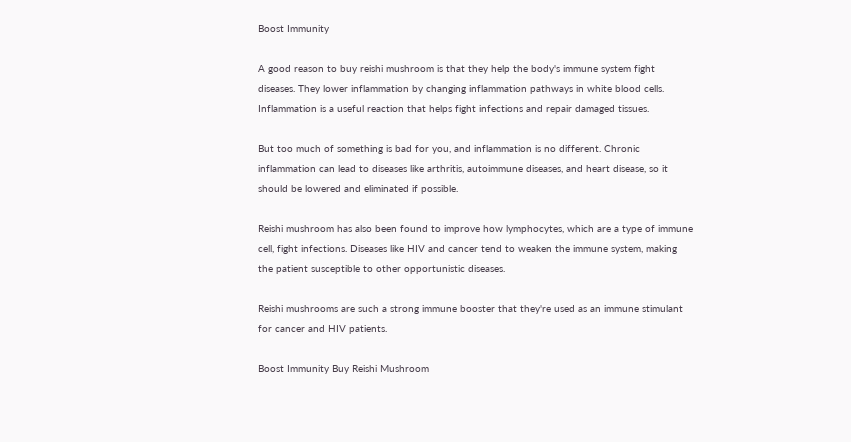Boost Immunity

A good reason to buy reishi mushroom is that they help the body's immune system fight diseases. They lower inflammation by changing inflammation pathways in white blood cells. Inflammation is a useful reaction that helps fight infections and repair damaged tissues.

But too much of something is bad for you, and inflammation is no different. Chronic inflammation can lead to diseases like arthritis, autoimmune diseases, and heart disease, so it should be lowered and eliminated if possible.

Reishi mushroom has also been found to improve how lymphocytes, which are a type of immune cell, fight infections. Diseases like HIV and cancer tend to weaken the immune system, making the patient susceptible to other opportunistic diseases.

Reishi mushrooms are such a strong immune booster that they're used as an immune stimulant for cancer and HIV patients.

Boost Immunity Buy Reishi Mushroom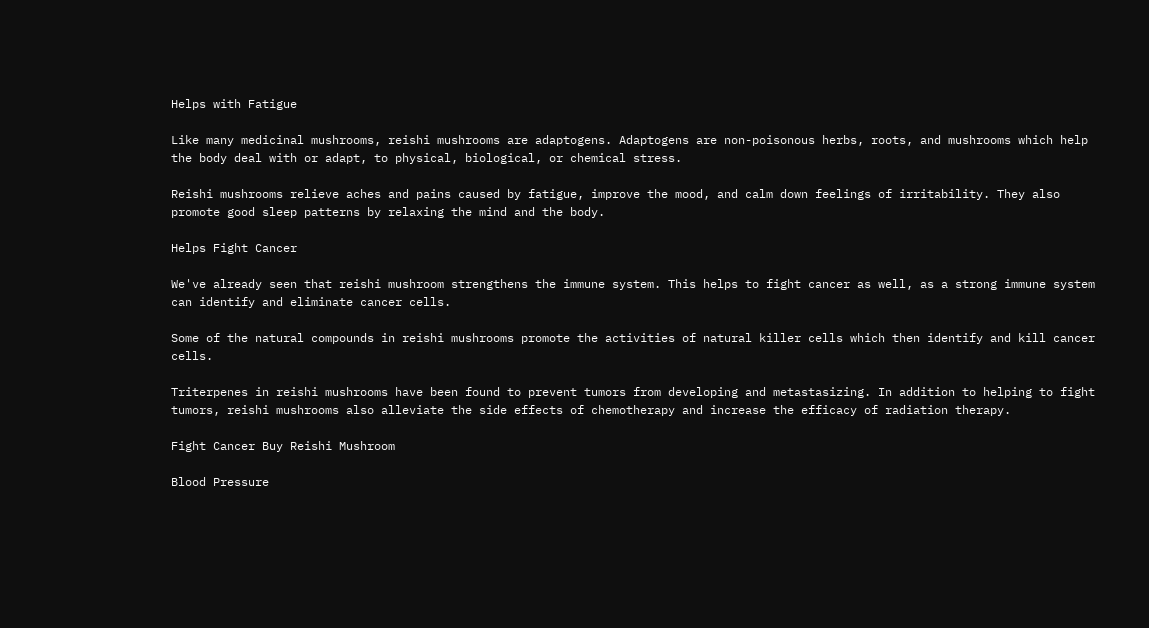Helps with Fatigue

Like many medicinal mushrooms, reishi mushrooms are adaptogens. Adaptogens are non-poisonous herbs, roots, and mushrooms which help the body deal with or adapt, to physical, biological, or chemical stress.

Reishi mushrooms relieve aches and pains caused by fatigue, improve the mood, and calm down feelings of irritability. They also promote good sleep patterns by relaxing the mind and the body.

Helps Fight Cancer

We've already seen that reishi mushroom strengthens the immune system. This helps to fight cancer as well, as a strong immune system can identify and eliminate cancer cells.

Some of the natural compounds in reishi mushrooms promote the activities of natural killer cells which then identify and kill cancer cells.

Triterpenes in reishi mushrooms have been found to prevent tumors from developing and metastasizing. In addition to helping to fight tumors, reishi mushrooms also alleviate the side effects of chemotherapy and increase the efficacy of radiation therapy.

Fight Cancer Buy Reishi Mushroom

Blood Pressure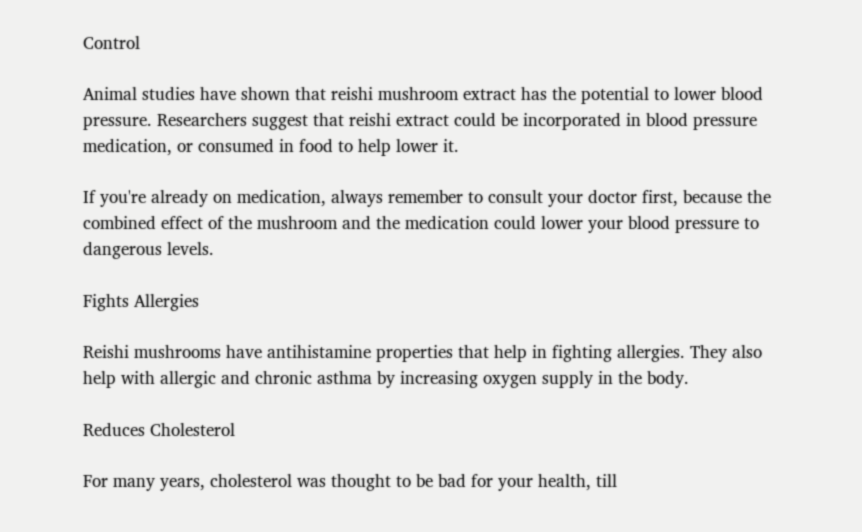Control

Animal studies have shown that reishi mushroom extract has the potential to lower blood pressure. Researchers suggest that reishi extract could be incorporated in blood pressure medication, or consumed in food to help lower it.

If you're already on medication, always remember to consult your doctor first, because the combined effect of the mushroom and the medication could lower your blood pressure to dangerous levels.

Fights Allergies

Reishi mushrooms have antihistamine properties that help in fighting allergies. They also help with allergic and chronic asthma by increasing oxygen supply in the body.

Reduces Cholesterol

For many years, cholesterol was thought to be bad for your health, till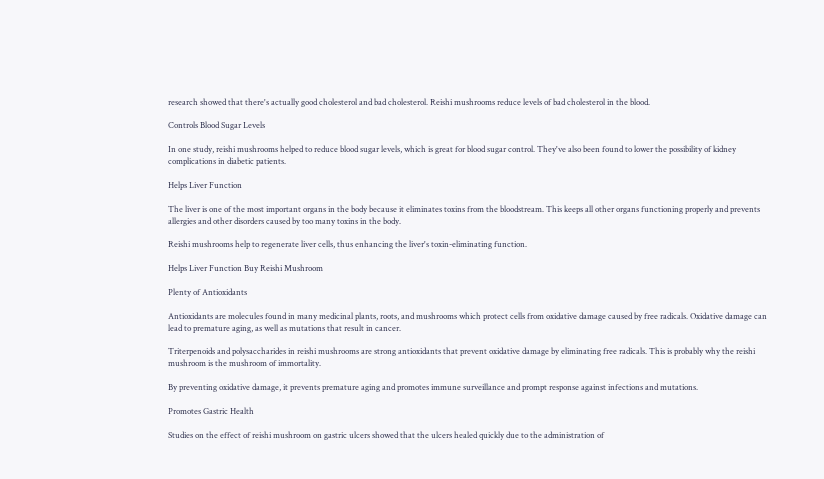research showed that there's actually good cholesterol and bad cholesterol. Reishi mushrooms reduce levels of bad cholesterol in the blood.

Controls Blood Sugar Levels

In one study, reishi mushrooms helped to reduce blood sugar levels, which is great for blood sugar control. They've also been found to lower the possibility of kidney complications in diabetic patients.

Helps Liver Function

The liver is one of the most important organs in the body because it eliminates toxins from the bloodstream. This keeps all other organs functioning properly and prevents allergies and other disorders caused by too many toxins in the body.

Reishi mushrooms help to regenerate liver cells, thus enhancing the liver's toxin-eliminating function.

Helps Liver Function Buy Reishi Mushroom

Plenty of Antioxidants

Antioxidants are molecules found in many medicinal plants, roots, and mushrooms which protect cells from oxidative damage caused by free radicals. Oxidative damage can lead to premature aging, as well as mutations that result in cancer.

Triterpenoids and polysaccharides in reishi mushrooms are strong antioxidants that prevent oxidative damage by eliminating free radicals. This is probably why the reishi mushroom is the mushroom of immortality.

By preventing oxidative damage, it prevents premature aging and promotes immune surveillance and prompt response against infections and mutations.

Promotes Gastric Health

Studies on the effect of reishi mushroom on gastric ulcers showed that the ulcers healed quickly due to the administration of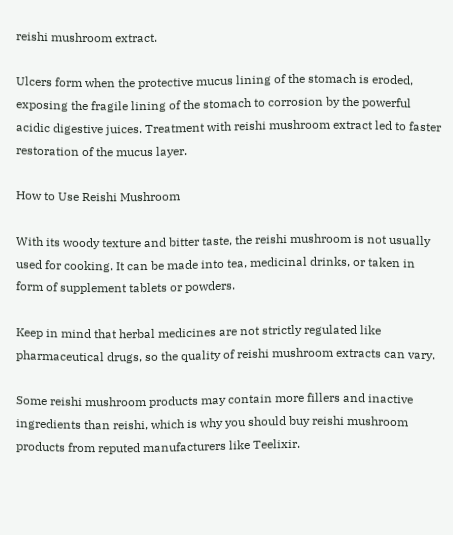reishi mushroom extract.

Ulcers form when the protective mucus lining of the stomach is eroded, exposing the fragile lining of the stomach to corrosion by the powerful acidic digestive juices. Treatment with reishi mushroom extract led to faster restoration of the mucus layer.

How to Use Reishi Mushroom

With its woody texture and bitter taste, the reishi mushroom is not usually used for cooking. It can be made into tea, medicinal drinks, or taken in form of supplement tablets or powders.

Keep in mind that herbal medicines are not strictly regulated like pharmaceutical drugs, so the quality of reishi mushroom extracts can vary.

Some reishi mushroom products may contain more fillers and inactive ingredients than reishi, which is why you should buy reishi mushroom products from reputed manufacturers like Teelixir.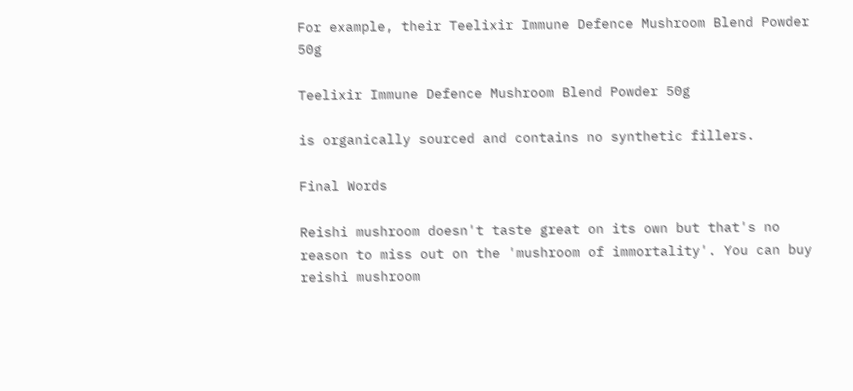For example, their Teelixir Immune Defence Mushroom Blend Powder 50g

Teelixir Immune Defence Mushroom Blend Powder 50g

is organically sourced and contains no synthetic fillers.

Final Words

Reishi mushroom doesn't taste great on its own but that's no reason to miss out on the 'mushroom of immortality'. You can buy reishi mushroom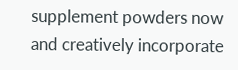supplement powders now and creatively incorporate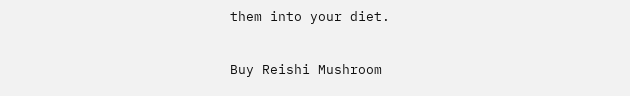them into your diet.

Buy Reishi Mushroom